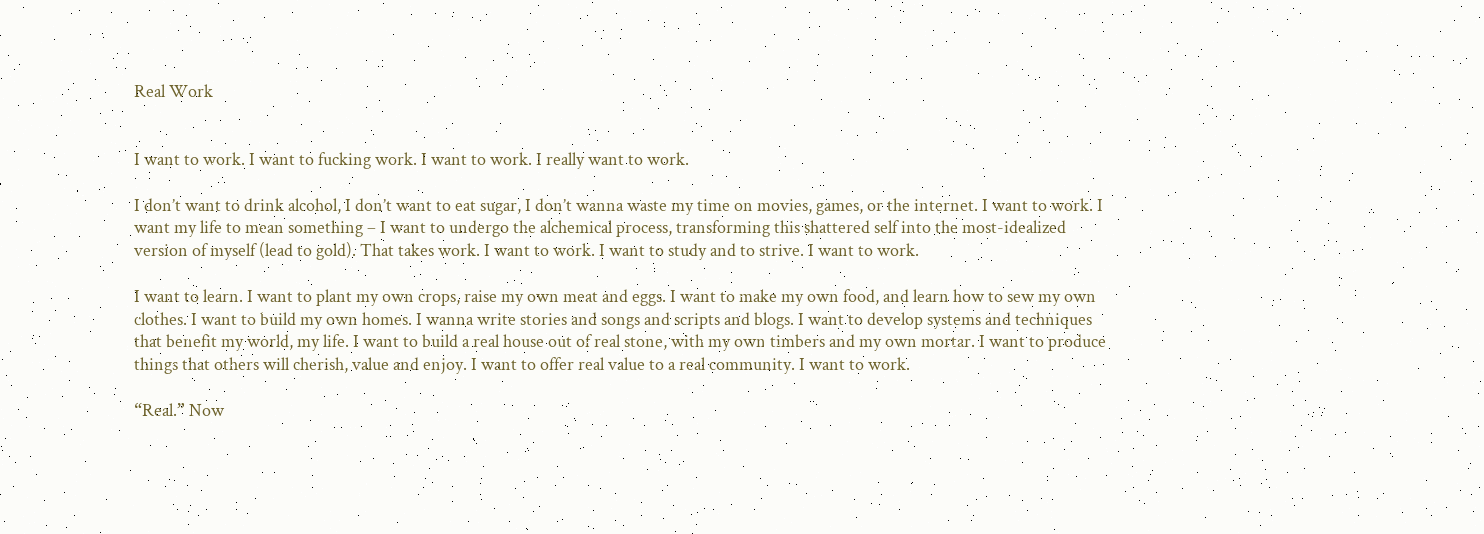Real Work


I want to work. I want to fucking work. I want to work. I really want to work.

I don’t want to drink alcohol, I don’t want to eat sugar, I don’t wanna waste my time on movies, games, or the internet. I want to work. I want my life to mean something – I want to undergo the alchemical process, transforming this shattered self into the most-idealized version of myself (lead to gold). That takes work. I want to work. I want to study and to strive. I want to work.

I want to learn. I want to plant my own crops, raise my own meat and eggs. I want to make my own food, and learn how to sew my own clothes. I want to build my own homes. I wanna write stories and songs and scripts and blogs. I want to develop systems and techniques that benefit my world, my life. I want to build a real house out of real stone, with my own timbers and my own mortar. I want to produce things that others will cherish, value and enjoy. I want to offer real value to a real community. I want to work.

“Real.” Now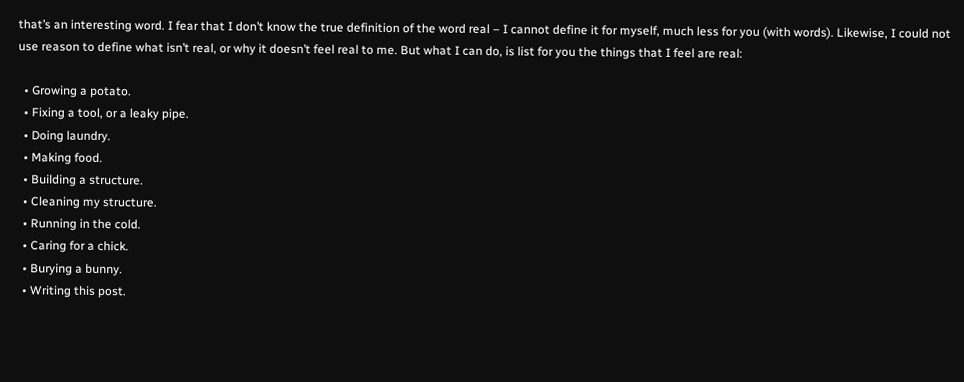that’s an interesting word. I fear that I don’t know the true definition of the word real – I cannot define it for myself, much less for you (with words). Likewise, I could not use reason to define what isn’t real, or why it doesn’t feel real to me. But what I can do, is list for you the things that I feel are real:

  • Growing a potato.
  • Fixing a tool, or a leaky pipe.
  • Doing laundry.
  • Making food.
  • Building a structure.
  • Cleaning my structure.
  • Running in the cold.
  • Caring for a chick.
  • Burying a bunny.
  • Writing this post.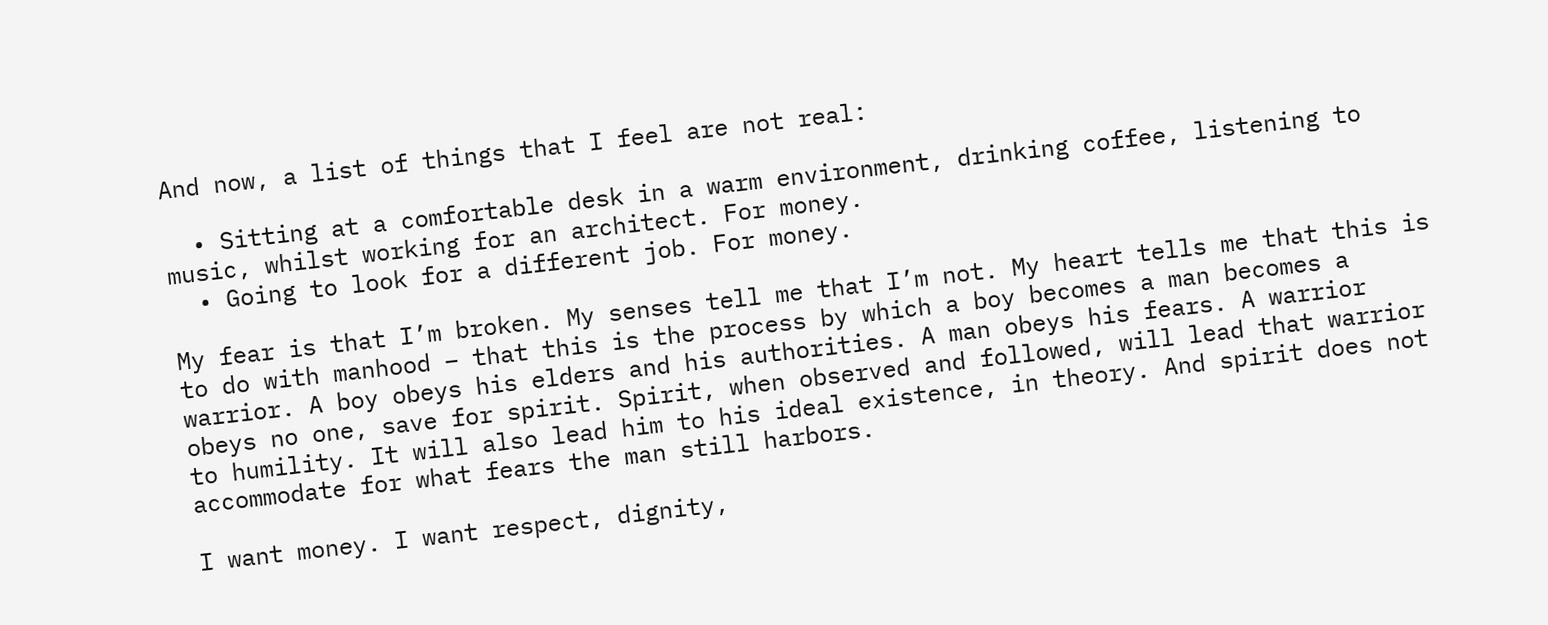And now, a list of things that I feel are not real:

  • Sitting at a comfortable desk in a warm environment, drinking coffee, listening to music, whilst working for an architect. For money.
  • Going to look for a different job. For money.

My fear is that I’m broken. My senses tell me that I’m not. My heart tells me that this is to do with manhood – that this is the process by which a boy becomes a man becomes a warrior. A boy obeys his elders and his authorities. A man obeys his fears. A warrior obeys no one, save for spirit. Spirit, when observed and followed, will lead that warrior to humility. It will also lead him to his ideal existence, in theory. And spirit does not accommodate for what fears the man still harbors.

I want money. I want respect, dignity,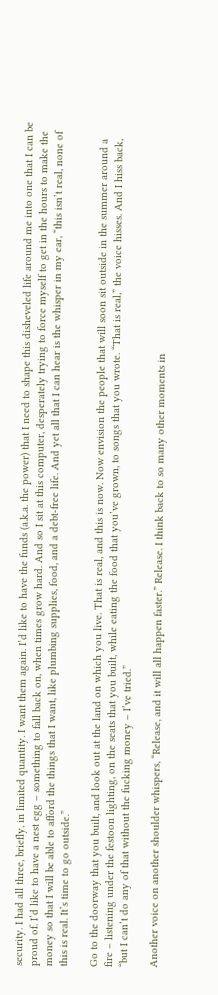security. I had all three, briefly, in limited quantity. I want them again. I’d like to have the funds (a.k.a. the power) that I need to shape this disheveled life around me into one that I can be proud of. I’d like to have a nest egg – something to fall back on, when times grow hard. And so I sit at this computer, desperately trying to force myself to get in the hours to make the money so that I will be able to afford the things that I want, like plumbing supplies, food, and a debt-free life. And yet all that I can hear is the whisper in my ear, “this isn’t real, none of this is real. It’s time to go outside.”

Go to the doorway that you built, and look out at the land on which you live. That is real, and this is now. Now envision the people that will soon sit outside in the summer around a fire – listening under the festoon lighting, on the seats that you built, while eating the food that you’ve grown, to songs that you wrote. “That is real,” the voice hisses. And I hiss back, “but I can’t do any of that without the fucking money – I’ve tried.”

Another voice on another shoulder whispers, “Release, and it will all happen faster.” Release. I think back to so many other moments in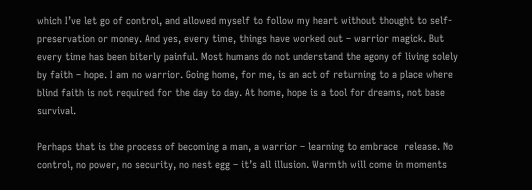which I’ve let go of control, and allowed myself to follow my heart without thought to self-preservation or money. And yes, every time, things have worked out – warrior magick. But every time has been biterly painful. Most humans do not understand the agony of living solely by faith – hope. I am no warrior. Going home, for me, is an act of returning to a place where blind faith is not required for the day to day. At home, hope is a tool for dreams, not base survival.

Perhaps that is the process of becoming a man, a warrior – learning to embrace  release. No control, no power, no security, no nest egg – it’s all illusion. Warmth will come in moments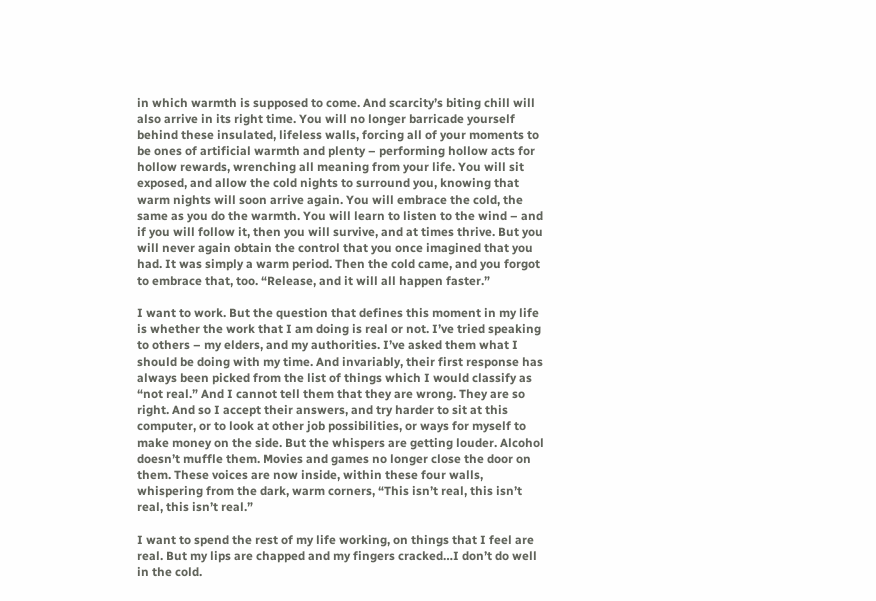in which warmth is supposed to come. And scarcity’s biting chill will also arrive in its right time. You will no longer barricade yourself behind these insulated, lifeless walls, forcing all of your moments to be ones of artificial warmth and plenty – performing hollow acts for hollow rewards, wrenching all meaning from your life. You will sit exposed, and allow the cold nights to surround you, knowing that warm nights will soon arrive again. You will embrace the cold, the same as you do the warmth. You will learn to listen to the wind – and if you will follow it, then you will survive, and at times thrive. But you will never again obtain the control that you once imagined that you had. It was simply a warm period. Then the cold came, and you forgot to embrace that, too. “Release, and it will all happen faster.”

I want to work. But the question that defines this moment in my life is whether the work that I am doing is real or not. I’ve tried speaking to others – my elders, and my authorities. I’ve asked them what I should be doing with my time. And invariably, their first response has always been picked from the list of things which I would classify as “not real.” And I cannot tell them that they are wrong. They are so right. And so I accept their answers, and try harder to sit at this computer, or to look at other job possibilities, or ways for myself to make money on the side. But the whispers are getting louder. Alcohol doesn’t muffle them. Movies and games no longer close the door on them. These voices are now inside, within these four walls, whispering from the dark, warm corners, “This isn’t real, this isn’t real, this isn’t real.”

I want to spend the rest of my life working, on things that I feel are real. But my lips are chapped and my fingers cracked…I don’t do well in the cold.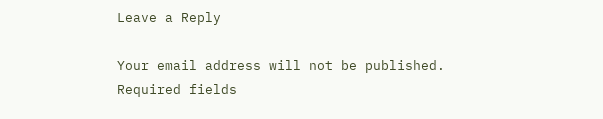Leave a Reply

Your email address will not be published. Required fields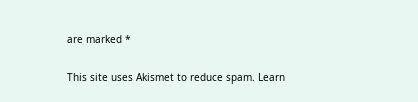are marked *

This site uses Akismet to reduce spam. Learn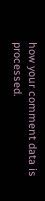how your comment data is processed.